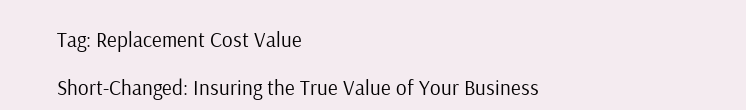Tag: Replacement Cost Value

Short-Changed: Insuring the True Value of Your Business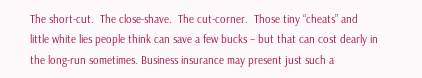The short-cut.  The close-shave.  The cut-corner.  Those tiny “cheats” and little white lies people think can save a few bucks – but that can cost dearly in the long-run sometimes. Business insurance may present just such a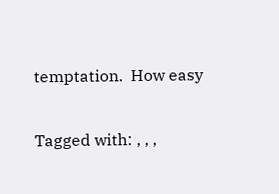temptation.  How easy

Tagged with: , , ,